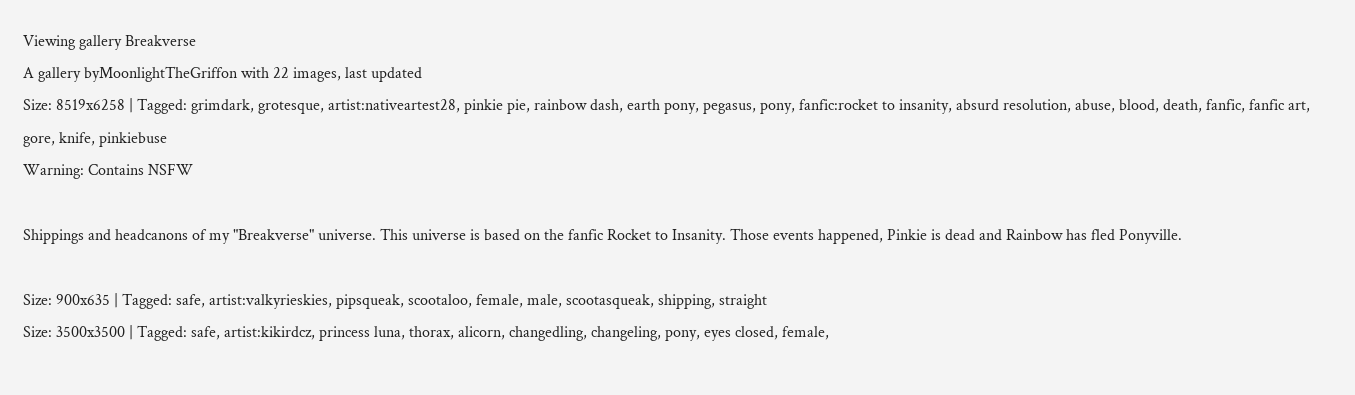Viewing gallery Breakverse
A gallery byMoonlightTheGriffon with 22 images, last updated
Size: 8519x6258 | Tagged: grimdark, grotesque, artist:nativeartest28, pinkie pie, rainbow dash, earth pony, pegasus, pony, fanfic:rocket to insanity, absurd resolution, abuse, blood, death, fanfic, fanfic art, gore, knife, pinkiebuse
Warning: Contains NSFW

Shippings and headcanons of my "Breakverse" universe. This universe is based on the fanfic Rocket to Insanity. Those events happened, Pinkie is dead and Rainbow has fled Ponyville.

Size: 900x635 | Tagged: safe, artist:valkyrieskies, pipsqueak, scootaloo, female, male, scootasqueak, shipping, straight
Size: 3500x3500 | Tagged: safe, artist:kikirdcz, princess luna, thorax, alicorn, changedling, changeling, pony, eyes closed, female,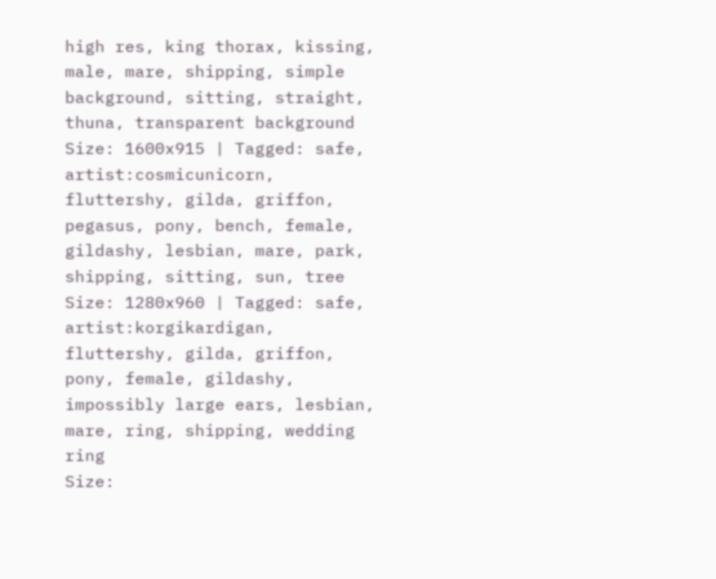high res, king thorax, kissing, male, mare, shipping, simple background, sitting, straight, thuna, transparent background
Size: 1600x915 | Tagged: safe, artist:cosmicunicorn, fluttershy, gilda, griffon, pegasus, pony, bench, female, gildashy, lesbian, mare, park, shipping, sitting, sun, tree
Size: 1280x960 | Tagged: safe, artist:korgikardigan, fluttershy, gilda, griffon, pony, female, gildashy, impossibly large ears, lesbian, mare, ring, shipping, wedding ring
Size: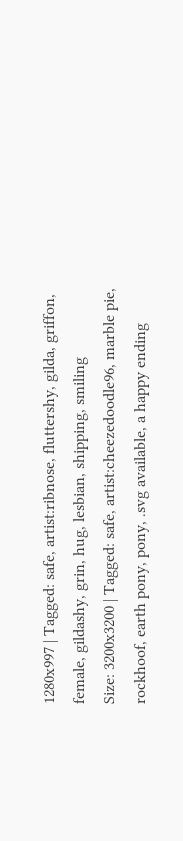1280x997 | Tagged: safe, artist:ribnose, fluttershy, gilda, griffon, female, gildashy, grin, hug, lesbian, shipping, smiling
Size: 3200x3200 | Tagged: safe, artist:cheezedoodle96, marble pie, rockhoof, earth pony, pony, .svg available, a happy ending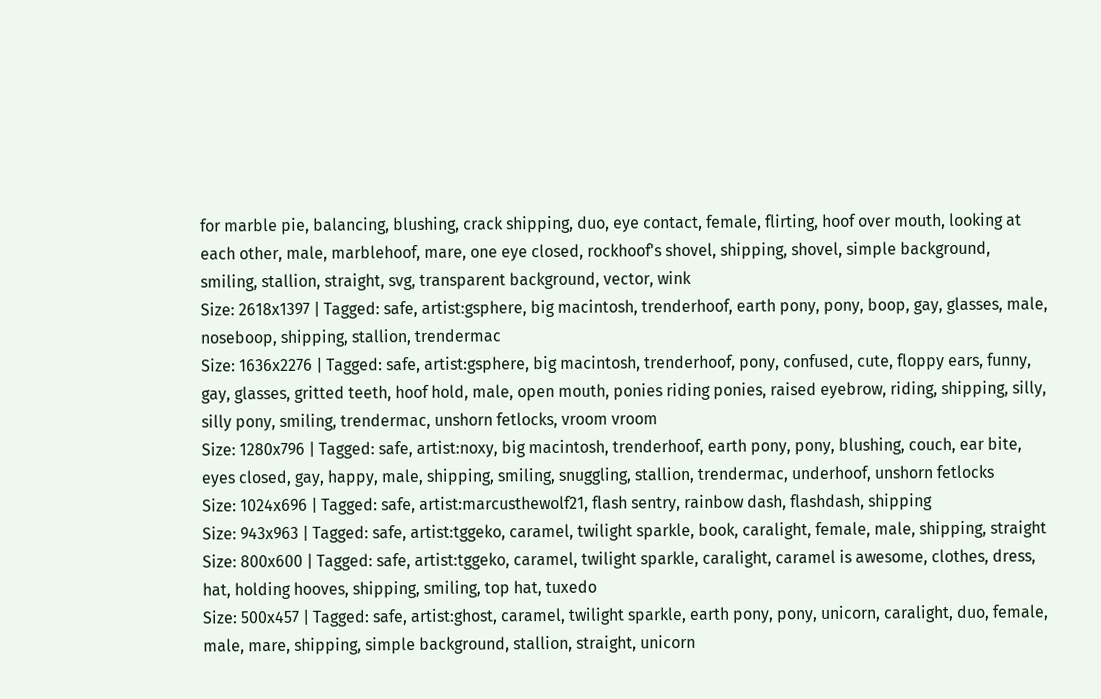for marble pie, balancing, blushing, crack shipping, duo, eye contact, female, flirting, hoof over mouth, looking at each other, male, marblehoof, mare, one eye closed, rockhoof's shovel, shipping, shovel, simple background, smiling, stallion, straight, svg, transparent background, vector, wink
Size: 2618x1397 | Tagged: safe, artist:gsphere, big macintosh, trenderhoof, earth pony, pony, boop, gay, glasses, male, noseboop, shipping, stallion, trendermac
Size: 1636x2276 | Tagged: safe, artist:gsphere, big macintosh, trenderhoof, pony, confused, cute, floppy ears, funny, gay, glasses, gritted teeth, hoof hold, male, open mouth, ponies riding ponies, raised eyebrow, riding, shipping, silly, silly pony, smiling, trendermac, unshorn fetlocks, vroom vroom
Size: 1280x796 | Tagged: safe, artist:noxy, big macintosh, trenderhoof, earth pony, pony, blushing, couch, ear bite, eyes closed, gay, happy, male, shipping, smiling, snuggling, stallion, trendermac, underhoof, unshorn fetlocks
Size: 1024x696 | Tagged: safe, artist:marcusthewolf21, flash sentry, rainbow dash, flashdash, shipping
Size: 943x963 | Tagged: safe, artist:tggeko, caramel, twilight sparkle, book, caralight, female, male, shipping, straight
Size: 800x600 | Tagged: safe, artist:tggeko, caramel, twilight sparkle, caralight, caramel is awesome, clothes, dress, hat, holding hooves, shipping, smiling, top hat, tuxedo
Size: 500x457 | Tagged: safe, artist:ghost, caramel, twilight sparkle, earth pony, pony, unicorn, caralight, duo, female, male, mare, shipping, simple background, stallion, straight, unicorn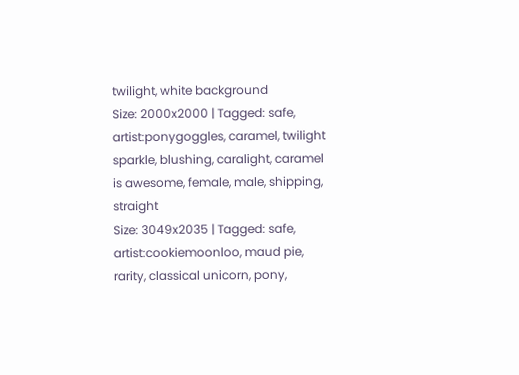twilight, white background
Size: 2000x2000 | Tagged: safe, artist:ponygoggles, caramel, twilight sparkle, blushing, caralight, caramel is awesome, female, male, shipping, straight
Size: 3049x2035 | Tagged: safe, artist:cookiemoonloo, maud pie, rarity, classical unicorn, pony,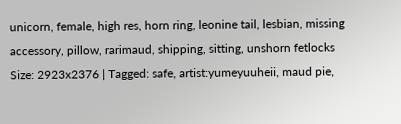unicorn, female, high res, horn ring, leonine tail, lesbian, missing accessory, pillow, rarimaud, shipping, sitting, unshorn fetlocks
Size: 2923x2376 | Tagged: safe, artist:yumeyuuheii, maud pie,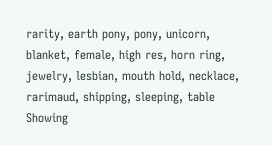rarity, earth pony, pony, unicorn, blanket, female, high res, horn ring, jewelry, lesbian, mouth hold, necklace, rarimaud, shipping, sleeping, table
Showing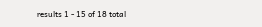results 1 - 15 of 18 total